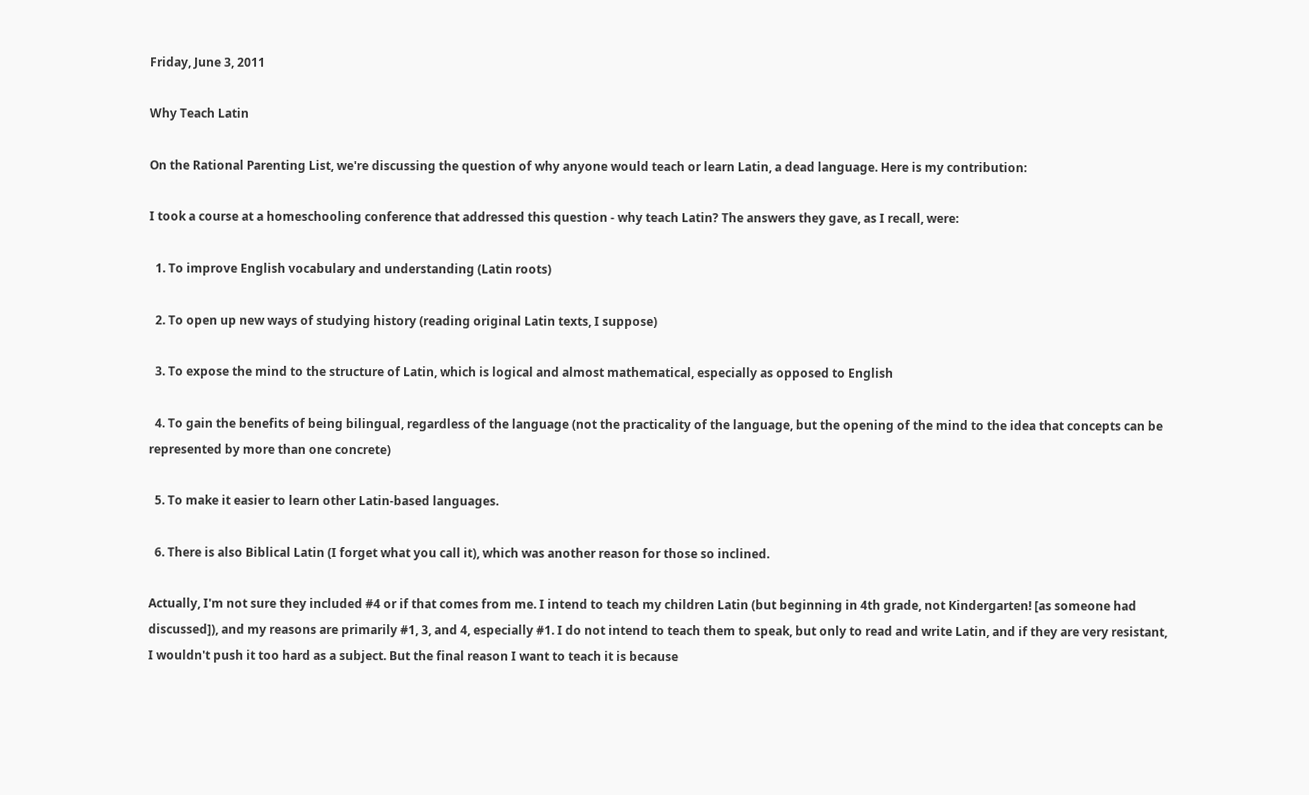Friday, June 3, 2011

Why Teach Latin

On the Rational Parenting List, we're discussing the question of why anyone would teach or learn Latin, a dead language. Here is my contribution:

I took a course at a homeschooling conference that addressed this question - why teach Latin? The answers they gave, as I recall, were:

  1. To improve English vocabulary and understanding (Latin roots)

  2. To open up new ways of studying history (reading original Latin texts, I suppose)

  3. To expose the mind to the structure of Latin, which is logical and almost mathematical, especially as opposed to English

  4. To gain the benefits of being bilingual, regardless of the language (not the practicality of the language, but the opening of the mind to the idea that concepts can be represented by more than one concrete)

  5. To make it easier to learn other Latin-based languages.

  6. There is also Biblical Latin (I forget what you call it), which was another reason for those so inclined.

Actually, I'm not sure they included #4 or if that comes from me. I intend to teach my children Latin (but beginning in 4th grade, not Kindergarten! [as someone had discussed]), and my reasons are primarily #1, 3, and 4, especially #1. I do not intend to teach them to speak, but only to read and write Latin, and if they are very resistant, I wouldn't push it too hard as a subject. But the final reason I want to teach it is because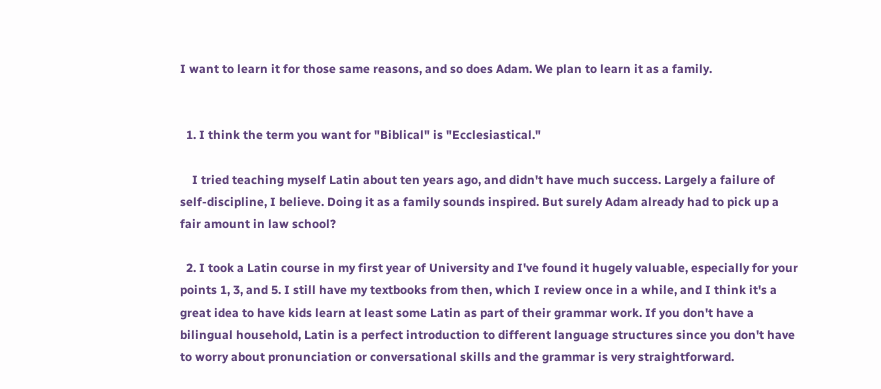I want to learn it for those same reasons, and so does Adam. We plan to learn it as a family.


  1. I think the term you want for "Biblical" is "Ecclesiastical."

    I tried teaching myself Latin about ten years ago, and didn't have much success. Largely a failure of self-discipline, I believe. Doing it as a family sounds inspired. But surely Adam already had to pick up a fair amount in law school?

  2. I took a Latin course in my first year of University and I've found it hugely valuable, especially for your points 1, 3, and 5. I still have my textbooks from then, which I review once in a while, and I think it's a great idea to have kids learn at least some Latin as part of their grammar work. If you don't have a bilingual household, Latin is a perfect introduction to different language structures since you don't have to worry about pronunciation or conversational skills and the grammar is very straightforward.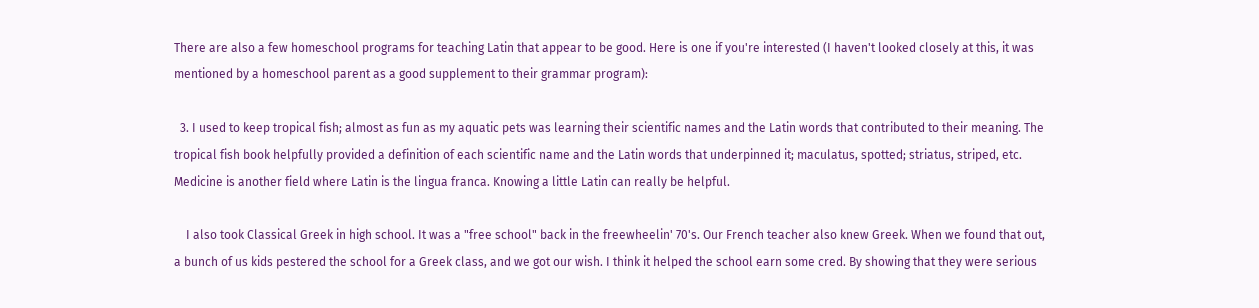There are also a few homeschool programs for teaching Latin that appear to be good. Here is one if you're interested (I haven't looked closely at this, it was mentioned by a homeschool parent as a good supplement to their grammar program):

  3. I used to keep tropical fish; almost as fun as my aquatic pets was learning their scientific names and the Latin words that contributed to their meaning. The tropical fish book helpfully provided a definition of each scientific name and the Latin words that underpinned it; maculatus, spotted; striatus, striped, etc. Medicine is another field where Latin is the lingua franca. Knowing a little Latin can really be helpful.

    I also took Classical Greek in high school. It was a "free school" back in the freewheelin' 70's. Our French teacher also knew Greek. When we found that out, a bunch of us kids pestered the school for a Greek class, and we got our wish. I think it helped the school earn some cred. By showing that they were serious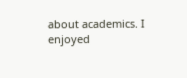about academics. I enjoyed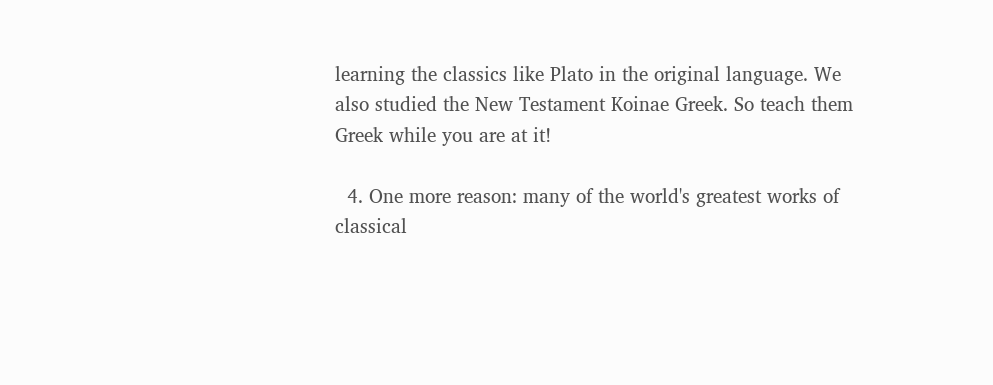learning the classics like Plato in the original language. We also studied the New Testament Koinae Greek. So teach them Greek while you are at it!

  4. One more reason: many of the world's greatest works of classical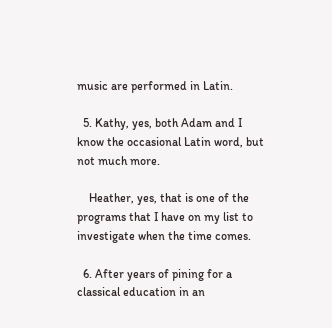music are performed in Latin.

  5. Kathy, yes, both Adam and I know the occasional Latin word, but not much more.

    Heather, yes, that is one of the programs that I have on my list to investigate when the time comes.

  6. After years of pining for a classical education in an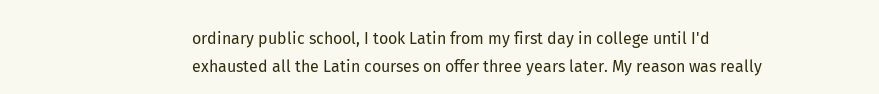ordinary public school, I took Latin from my first day in college until I'd exhausted all the Latin courses on offer three years later. My reason was really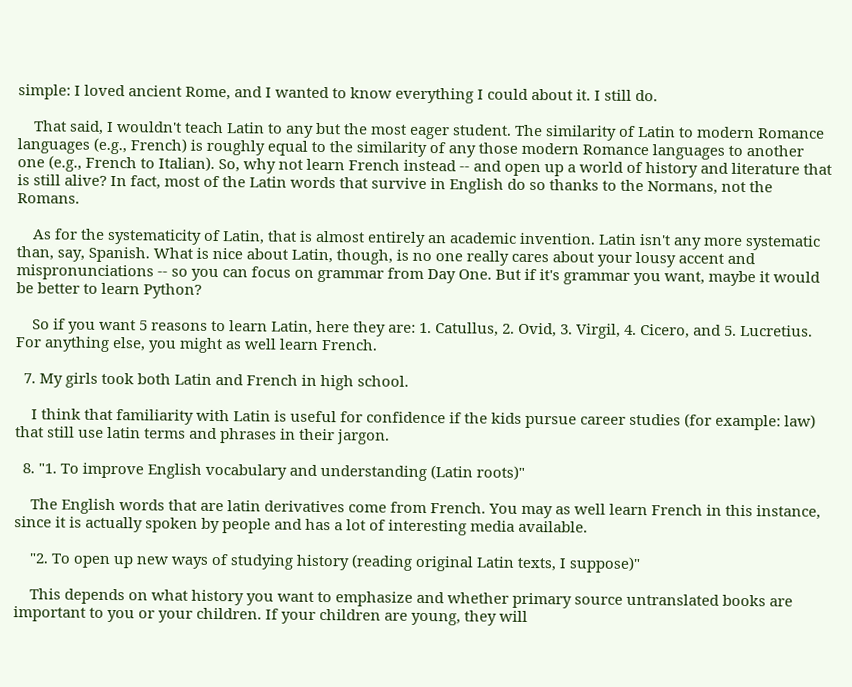simple: I loved ancient Rome, and I wanted to know everything I could about it. I still do.

    That said, I wouldn't teach Latin to any but the most eager student. The similarity of Latin to modern Romance languages (e.g., French) is roughly equal to the similarity of any those modern Romance languages to another one (e.g., French to Italian). So, why not learn French instead -- and open up a world of history and literature that is still alive? In fact, most of the Latin words that survive in English do so thanks to the Normans, not the Romans.

    As for the systematicity of Latin, that is almost entirely an academic invention. Latin isn't any more systematic than, say, Spanish. What is nice about Latin, though, is no one really cares about your lousy accent and mispronunciations -- so you can focus on grammar from Day One. But if it's grammar you want, maybe it would be better to learn Python?

    So if you want 5 reasons to learn Latin, here they are: 1. Catullus, 2. Ovid, 3. Virgil, 4. Cicero, and 5. Lucretius. For anything else, you might as well learn French.

  7. My girls took both Latin and French in high school.

    I think that familiarity with Latin is useful for confidence if the kids pursue career studies (for example: law) that still use latin terms and phrases in their jargon.

  8. "1. To improve English vocabulary and understanding (Latin roots)"

    The English words that are latin derivatives come from French. You may as well learn French in this instance, since it is actually spoken by people and has a lot of interesting media available.

    "2. To open up new ways of studying history (reading original Latin texts, I suppose)"

    This depends on what history you want to emphasize and whether primary source untranslated books are important to you or your children. If your children are young, they will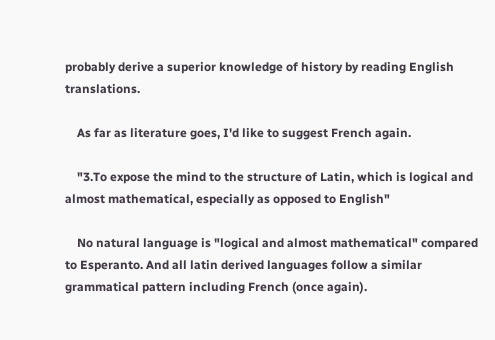probably derive a superior knowledge of history by reading English translations.

    As far as literature goes, I'd like to suggest French again.

    "3.To expose the mind to the structure of Latin, which is logical and almost mathematical, especially as opposed to English"

    No natural language is "logical and almost mathematical" compared to Esperanto. And all latin derived languages follow a similar grammatical pattern including French (once again).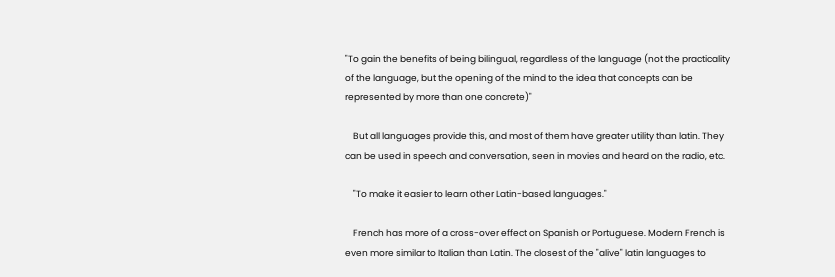"To gain the benefits of being bilingual, regardless of the language (not the practicality of the language, but the opening of the mind to the idea that concepts can be represented by more than one concrete)"

    But all languages provide this, and most of them have greater utility than latin. They can be used in speech and conversation, seen in movies and heard on the radio, etc.

    "To make it easier to learn other Latin-based languages."

    French has more of a cross-over effect on Spanish or Portuguese. Modern French is even more similar to Italian than Latin. The closest of the "alive" latin languages to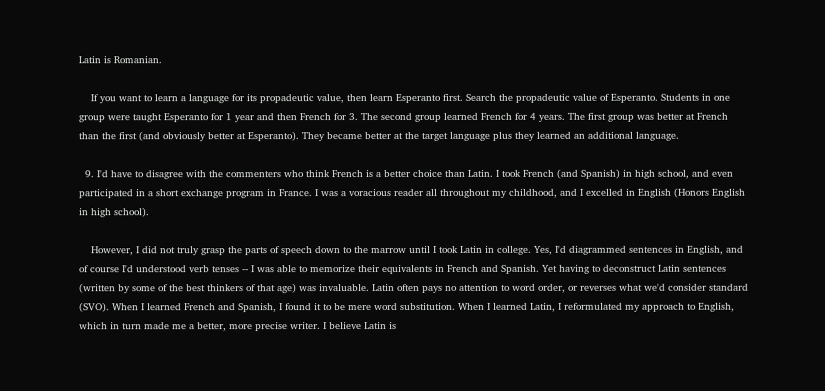Latin is Romanian.

    If you want to learn a language for its propadeutic value, then learn Esperanto first. Search the propadeutic value of Esperanto. Students in one group were taught Esperanto for 1 year and then French for 3. The second group learned French for 4 years. The first group was better at French than the first (and obviously better at Esperanto). They became better at the target language plus they learned an additional language.

  9. I'd have to disagree with the commenters who think French is a better choice than Latin. I took French (and Spanish) in high school, and even participated in a short exchange program in France. I was a voracious reader all throughout my childhood, and I excelled in English (Honors English in high school).

    However, I did not truly grasp the parts of speech down to the marrow until I took Latin in college. Yes, I'd diagrammed sentences in English, and of course I'd understood verb tenses -- I was able to memorize their equivalents in French and Spanish. Yet having to deconstruct Latin sentences (written by some of the best thinkers of that age) was invaluable. Latin often pays no attention to word order, or reverses what we'd consider standard (SVO). When I learned French and Spanish, I found it to be mere word substitution. When I learned Latin, I reformulated my approach to English, which in turn made me a better, more precise writer. I believe Latin is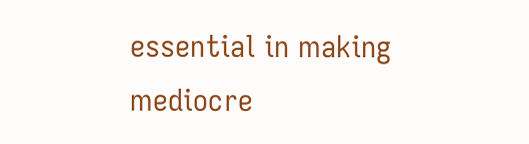essential in making mediocre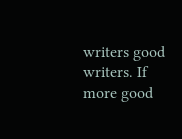writers good writers. If more good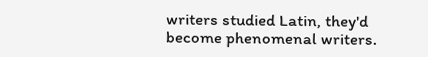writers studied Latin, they'd become phenomenal writers.